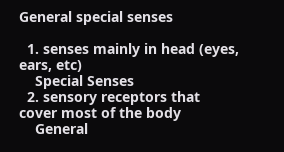General special senses

  1. senses mainly in head (eyes, ears, etc)
    Special Senses
  2. sensory receptors that cover most of the body
    General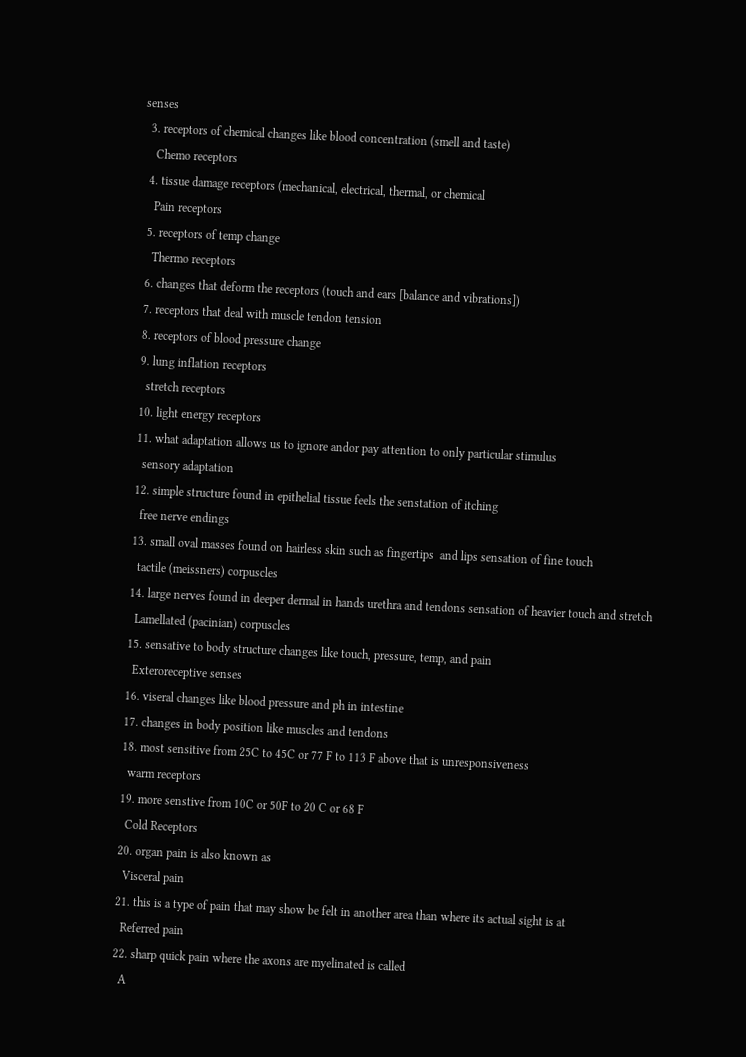senses
  3. receptors of chemical changes like blood concentration (smell and taste)
    Chemo receptors
  4. tissue damage receptors (mechanical, electrical, thermal, or chemical
    Pain receptors
  5. receptors of temp change
    Thermo receptors
  6. changes that deform the receptors (touch and ears [balance and vibrations])
  7. receptors that deal with muscle tendon tension
  8. receptors of blood pressure change
  9. lung inflation receptors
    stretch receptors
  10. light energy receptors
  11. what adaptation allows us to ignore andor pay attention to only particular stimulus
    sensory adaptation
  12. simple structure found in epithelial tissue feels the senstation of itching
    free nerve endings
  13. small oval masses found on hairless skin such as fingertips  and lips sensation of fine touch
    tactile (meissners) corpuscles
  14. large nerves found in deeper dermal in hands urethra and tendons sensation of heavier touch and stretch
    Lamellated (pacinian) corpuscles
  15. sensative to body structure changes like touch, pressure, temp, and pain
    Exteroreceptive senses
  16. viseral changes like blood pressure and ph in intestine
  17. changes in body position like muscles and tendons
  18. most sensitive from 25C to 45C or 77 F to 113 F above that is unresponsiveness
    warm receptors
  19. more senstive from 10C or 50F to 20 C or 68 F
    Cold Receptors
  20. organ pain is also known as
    Visceral pain
  21. this is a type of pain that may show be felt in another area than where its actual sight is at
    Referred pain
  22. sharp quick pain where the axons are myelinated is called
    A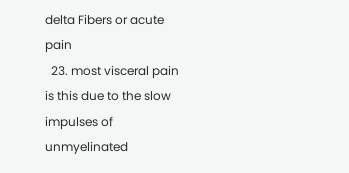delta Fibers or acute pain
  23. most visceral pain is this due to the slow impulses of unmyelinated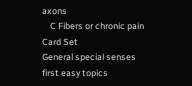axons
    C Fibers or chronic pain
Card Set
General special senses
first easy topics